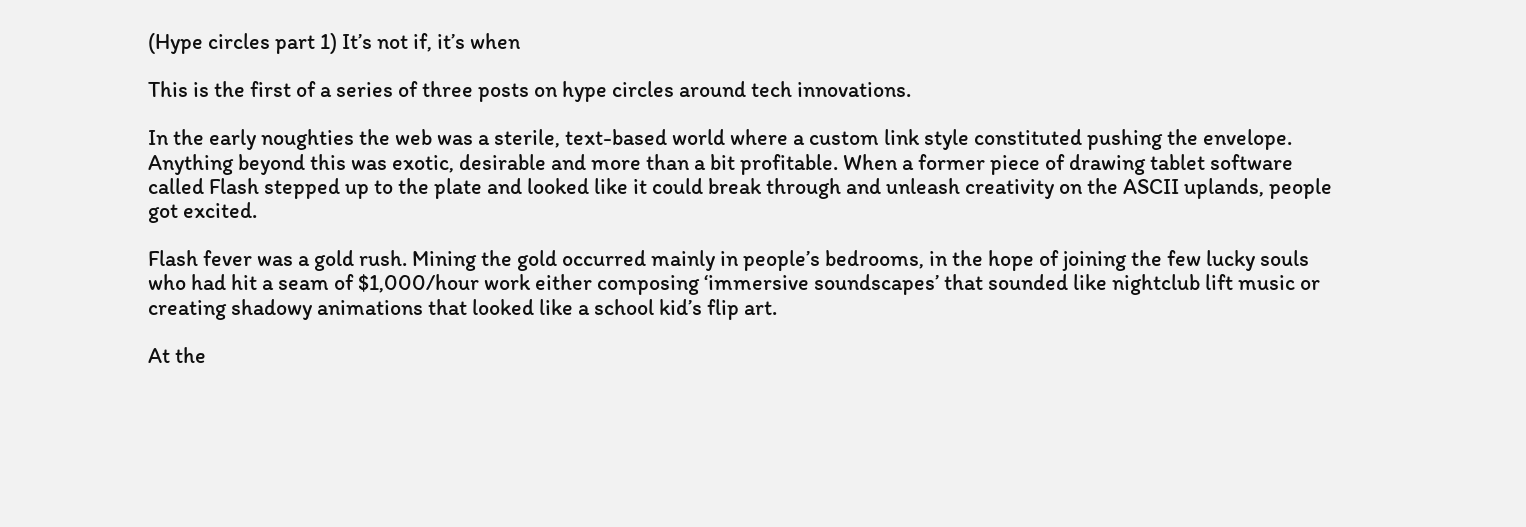(Hype circles part 1) It’s not if, it’s when

This is the first of a series of three posts on hype circles around tech innovations.

In the early noughties the web was a sterile, text-based world where a custom link style constituted pushing the envelope. Anything beyond this was exotic, desirable and more than a bit profitable. When a former piece of drawing tablet software called Flash stepped up to the plate and looked like it could break through and unleash creativity on the ASCII uplands, people got excited.

Flash fever was a gold rush. Mining the gold occurred mainly in people’s bedrooms, in the hope of joining the few lucky souls who had hit a seam of $1,000/hour work either composing ‘immersive soundscapes’ that sounded like nightclub lift music or creating shadowy animations that looked like a school kid’s flip art.

At the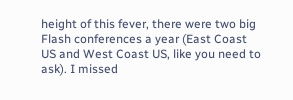height of this fever, there were two big Flash conferences a year (East Coast US and West Coast US, like you need to ask). I missed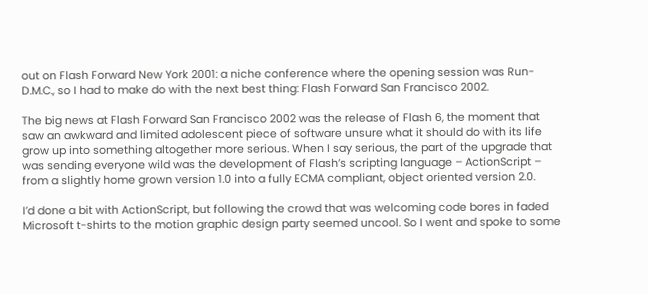out on Flash Forward New York 2001: a niche conference where the opening session was Run-D.M.C., so I had to make do with the next best thing: Flash Forward San Francisco 2002.

The big news at Flash Forward San Francisco 2002 was the release of Flash 6, the moment that saw an awkward and limited adolescent piece of software unsure what it should do with its life grow up into something altogether more serious. When I say serious, the part of the upgrade that was sending everyone wild was the development of Flash’s scripting language – ActionScript – from a slightly home grown version 1.0 into a fully ECMA compliant, object oriented version 2.0.

I’d done a bit with ActionScript, but following the crowd that was welcoming code bores in faded Microsoft t-shirts to the motion graphic design party seemed uncool. So I went and spoke to some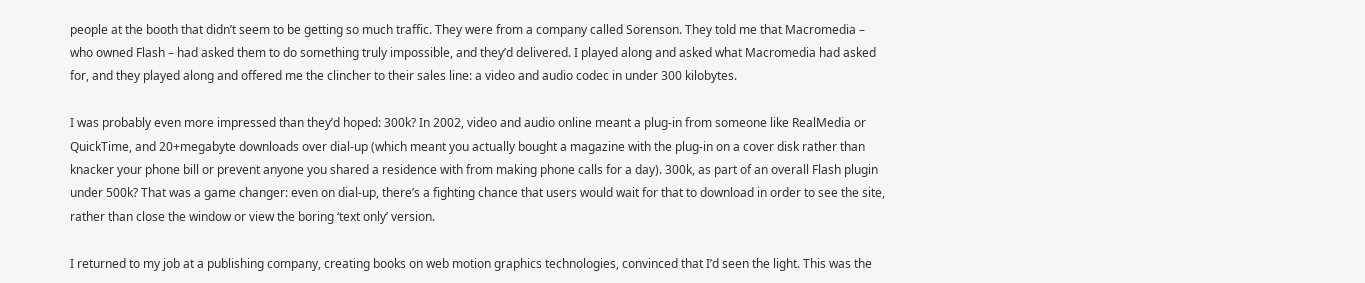people at the booth that didn’t seem to be getting so much traffic. They were from a company called Sorenson. They told me that Macromedia – who owned Flash – had asked them to do something truly impossible, and they’d delivered. I played along and asked what Macromedia had asked for, and they played along and offered me the clincher to their sales line: a video and audio codec in under 300 kilobytes.

I was probably even more impressed than they’d hoped: 300k? In 2002, video and audio online meant a plug-in from someone like RealMedia or QuickTime, and 20+megabyte downloads over dial-up (which meant you actually bought a magazine with the plug-in on a cover disk rather than knacker your phone bill or prevent anyone you shared a residence with from making phone calls for a day). 300k, as part of an overall Flash plugin under 500k? That was a game changer: even on dial-up, there’s a fighting chance that users would wait for that to download in order to see the site, rather than close the window or view the boring ‘text only’ version.

I returned to my job at a publishing company, creating books on web motion graphics technologies, convinced that I’d seen the light. This was the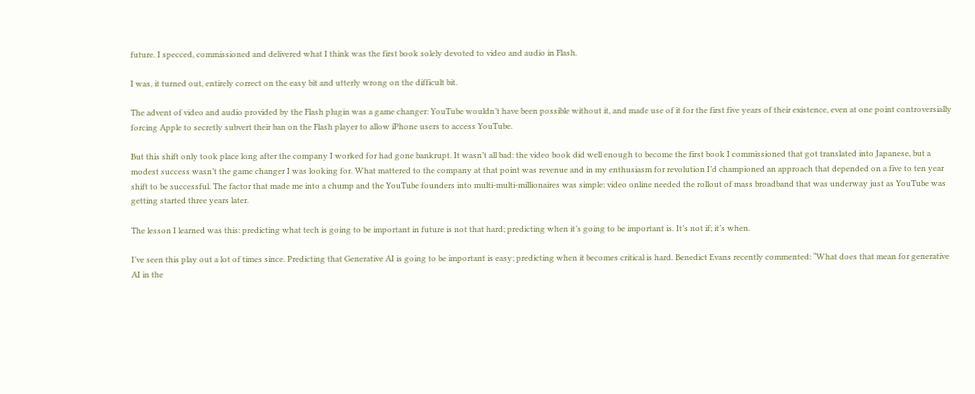future. I specced, commissioned and delivered what I think was the first book solely devoted to video and audio in Flash.

I was, it turned out, entirely correct on the easy bit and utterly wrong on the difficult bit.

The advent of video and audio provided by the Flash plugin was a game changer: YouTube wouldn’t have been possible without it, and made use of it for the first five years of their existence, even at one point controversially forcing Apple to secretly subvert their ban on the Flash player to allow iPhone users to access YouTube.

But this shift only took place long after the company I worked for had gone bankrupt. It wasn’t all bad: the video book did well enough to become the first book I commissioned that got translated into Japanese, but a modest success wasn’t the game changer I was looking for. What mattered to the company at that point was revenue and in my enthusiasm for revolution I’d championed an approach that depended on a five to ten year shift to be successful. The factor that made me into a chump and the YouTube founders into multi-multi-millionaires was simple: video online needed the rollout of mass broadband that was underway just as YouTube was getting started three years later.

The lesson I learned was this: predicting what tech is going to be important in future is not that hard; predicting when it’s going to be important is. It’s not if; it’s when.

I’ve seen this play out a lot of times since. Predicting that Generative AI is going to be important is easy; predicting when it becomes critical is hard. Benedict Evans recently commented: “What does that mean for generative AI in the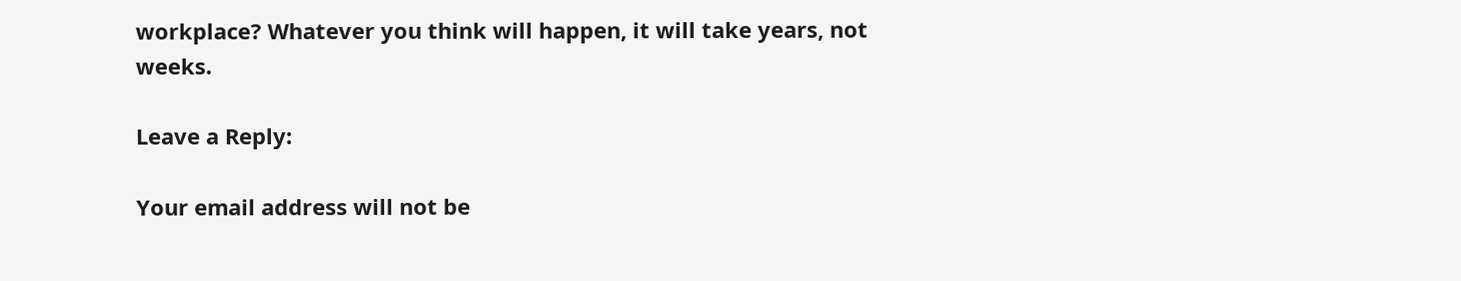workplace? Whatever you think will happen, it will take years, not weeks.

Leave a Reply:

Your email address will not be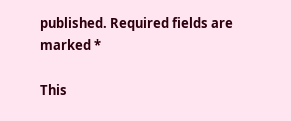published. Required fields are marked *

This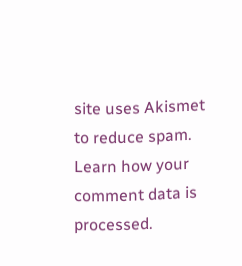site uses Akismet to reduce spam. Learn how your comment data is processed.